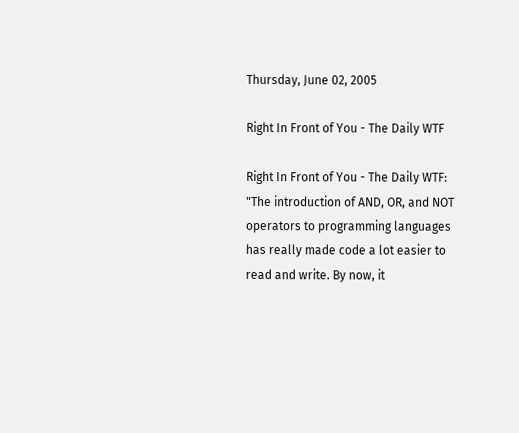Thursday, June 02, 2005

Right In Front of You - The Daily WTF

Right In Front of You - The Daily WTF:
"The introduction of AND, OR, and NOT operators to programming languages has really made code a lot easier to read and write. By now, it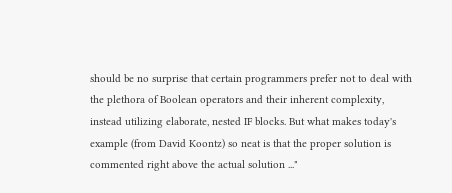should be no surprise that certain programmers prefer not to deal with the plethora of Boolean operators and their inherent complexity, instead utilizing elaborate, nested IF blocks. But what makes today's example (from David Koontz) so neat is that the proper solution is commented right above the actual solution ..."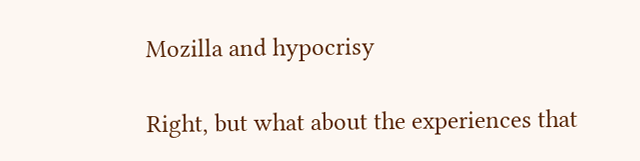Mozilla and hypocrisy

Right, but what about the experiences that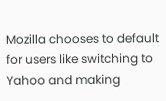Mozilla chooses to default for users like switching to  Yahoo and making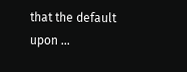that the default upon ...